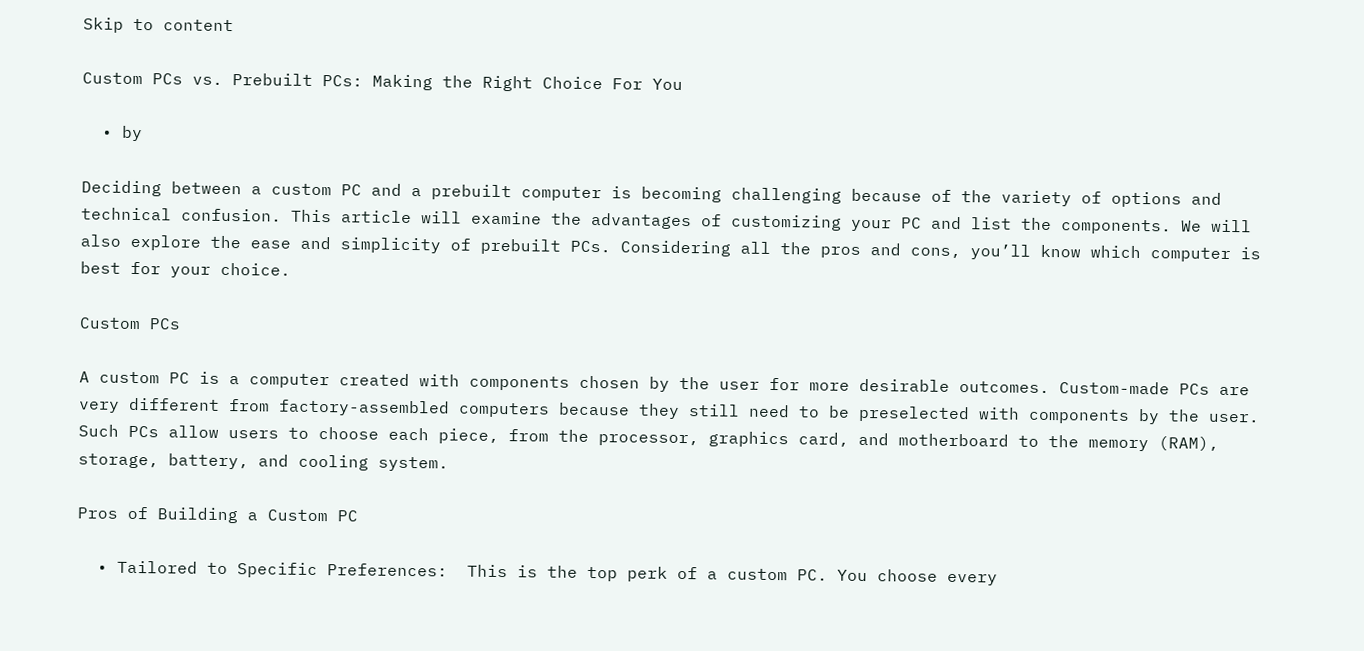Skip to content

Custom PCs vs. Prebuilt PCs: Making the Right Choice For You

  • by

Deciding between a custom PC and a prebuilt computer is becoming challenging because of the variety of options and technical confusion. This article will examine the advantages of customizing your PC and list the components. We will also explore the ease and simplicity of prebuilt PCs. Considering all the pros and cons, you’ll know which computer is best for your choice.

Custom PCs

A custom PC is a computer created with components chosen by the user for more desirable outcomes. Custom-made PCs are very different from factory-assembled computers because they still need to be preselected with components by the user. Such PCs allow users to choose each piece, from the processor, graphics card, and motherboard to the memory (RAM), storage, battery, and cooling system.

Pros of Building a Custom PC

  • Tailored to Specific Preferences:  This is the top perk of a custom PC. You choose every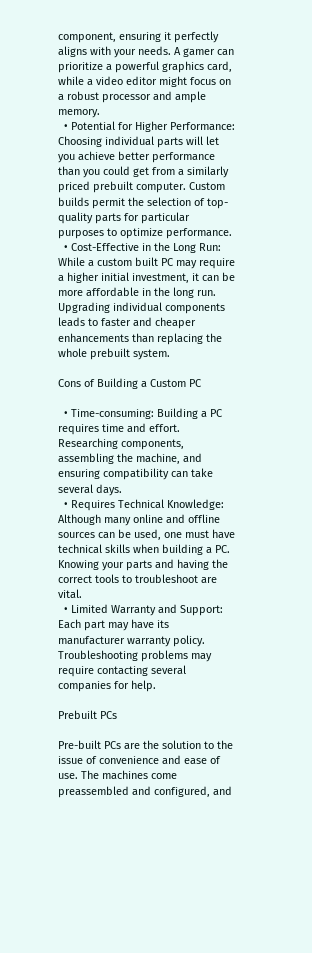component, ensuring it perfectly aligns with your needs. A gamer can prioritize a powerful graphics card, while a video editor might focus on a robust processor and ample memory.
  • Potential for Higher Performance: Choosing individual parts will let you achieve better performance than you could get from a similarly priced prebuilt computer. Custom builds permit the selection of top-quality parts for particular purposes to optimize performance.
  • Cost-Effective in the Long Run: While a custom built PC may require a higher initial investment, it can be more affordable in the long run. Upgrading individual components leads to faster and cheaper enhancements than replacing the whole prebuilt system.

Cons of Building a Custom PC

  • Time-consuming: Building a PC requires time and effort. Researching components, assembling the machine, and ensuring compatibility can take several days.
  • Requires Technical Knowledge: Although many online and offline sources can be used, one must have technical skills when building a PC. Knowing your parts and having the correct tools to troubleshoot are vital.
  • Limited Warranty and Support: Each part may have its manufacturer warranty policy. Troubleshooting problems may require contacting several companies for help.

Prebuilt PCs

Pre-built PCs are the solution to the issue of convenience and ease of use. The machines come preassembled and configured, and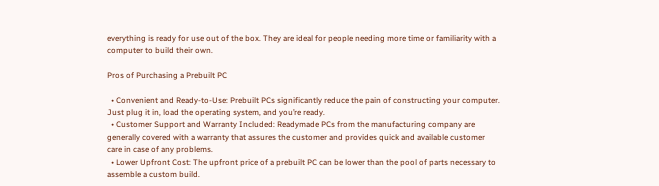everything is ready for use out of the box. They are ideal for people needing more time or familiarity with a computer to build their own.

Pros of Purchasing a Prebuilt PC

  • Convenient and Ready-to-Use: Prebuilt PCs significantly reduce the pain of constructing your computer. Just plug it in, load the operating system, and you’re ready.
  • Customer Support and Warranty Included: Readymade PCs from the manufacturing company are generally covered with a warranty that assures the customer and provides quick and available customer care in case of any problems.
  • Lower Upfront Cost: The upfront price of a prebuilt PC can be lower than the pool of parts necessary to assemble a custom build.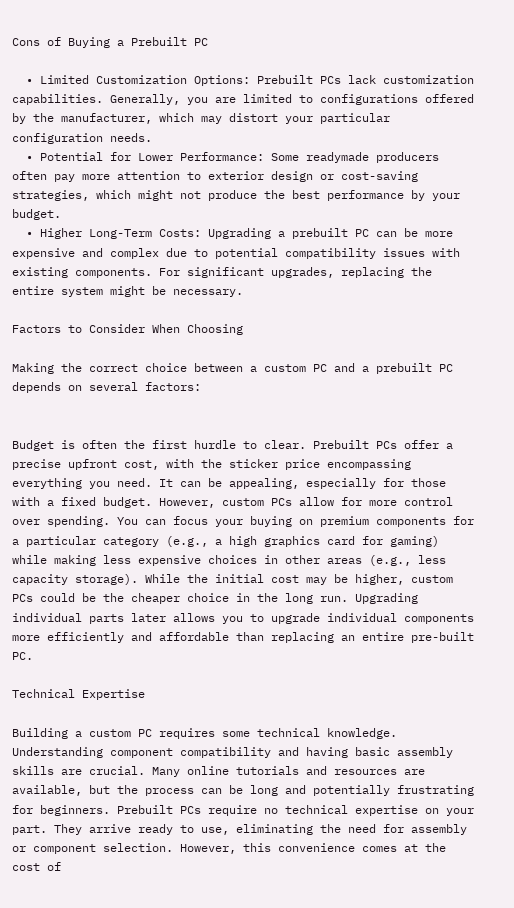Cons of Buying a Prebuilt PC

  • Limited Customization Options: Prebuilt PCs lack customization capabilities. Generally, you are limited to configurations offered by the manufacturer, which may distort your particular configuration needs.
  • Potential for Lower Performance: Some readymade producers often pay more attention to exterior design or cost-saving strategies, which might not produce the best performance by your budget.
  • Higher Long-Term Costs: Upgrading a prebuilt PC can be more expensive and complex due to potential compatibility issues with existing components. For significant upgrades, replacing the entire system might be necessary.

Factors to Consider When Choosing

Making the correct choice between a custom PC and a prebuilt PC depends on several factors:


Budget is often the first hurdle to clear. Prebuilt PCs offer a precise upfront cost, with the sticker price encompassing everything you need. It can be appealing, especially for those with a fixed budget. However, custom PCs allow for more control over spending. You can focus your buying on premium components for a particular category (e.g., a high graphics card for gaming) while making less expensive choices in other areas (e.g., less capacity storage). While the initial cost may be higher, custom PCs could be the cheaper choice in the long run. Upgrading individual parts later allows you to upgrade individual components more efficiently and affordable than replacing an entire pre-built PC.

Technical Expertise

Building a custom PC requires some technical knowledge. Understanding component compatibility and having basic assembly skills are crucial. Many online tutorials and resources are available, but the process can be long and potentially frustrating for beginners. Prebuilt PCs require no technical expertise on your part. They arrive ready to use, eliminating the need for assembly or component selection. However, this convenience comes at the cost of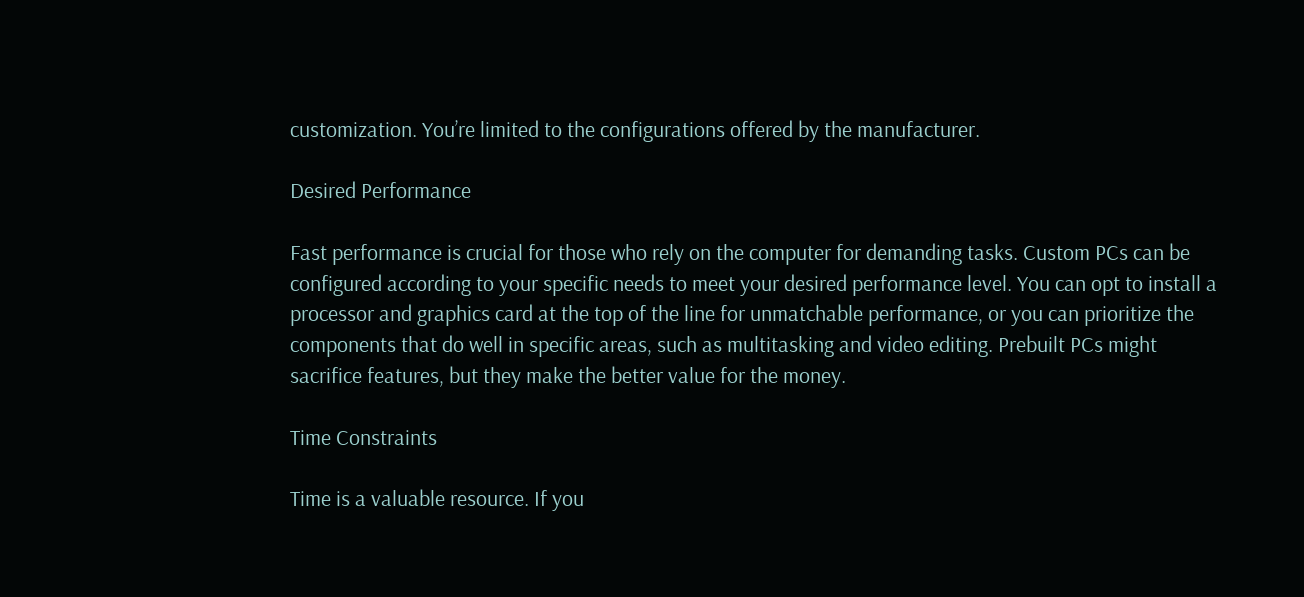customization. You’re limited to the configurations offered by the manufacturer.

Desired Performance

Fast performance is crucial for those who rely on the computer for demanding tasks. Custom PCs can be configured according to your specific needs to meet your desired performance level. You can opt to install a processor and graphics card at the top of the line for unmatchable performance, or you can prioritize the components that do well in specific areas, such as multitasking and video editing. Prebuilt PCs might sacrifice features, but they make the better value for the money.

Time Constraints

Time is a valuable resource. If you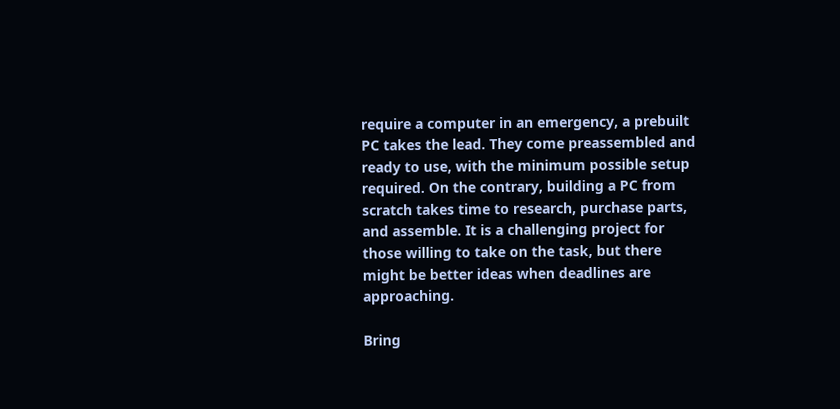require a computer in an emergency, a prebuilt PC takes the lead. They come preassembled and ready to use, with the minimum possible setup required. On the contrary, building a PC from scratch takes time to research, purchase parts, and assemble. It is a challenging project for those willing to take on the task, but there might be better ideas when deadlines are approaching.

Bring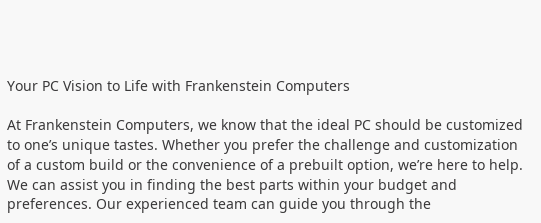Your PC Vision to Life with Frankenstein Computers

At Frankenstein Computers, we know that the ideal PC should be customized to one’s unique tastes. Whether you prefer the challenge and customization of a custom build or the convenience of a prebuilt option, we’re here to help. We can assist you in finding the best parts within your budget and preferences. Our experienced team can guide you through the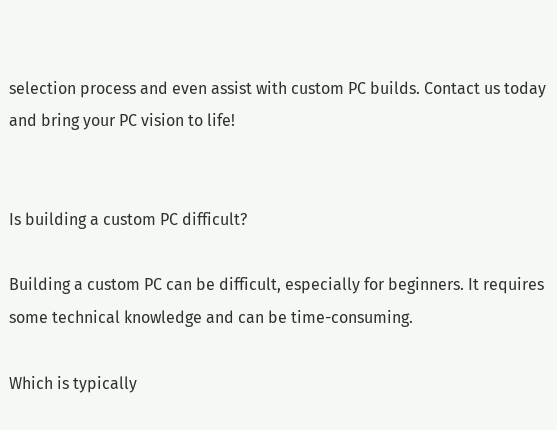selection process and even assist with custom PC builds. Contact us today and bring your PC vision to life!


Is building a custom PC difficult?

Building a custom PC can be difficult, especially for beginners. It requires some technical knowledge and can be time-consuming.

Which is typically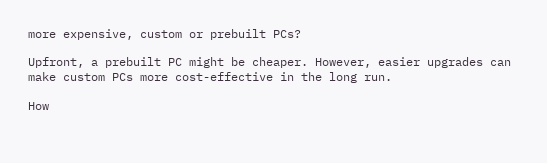more expensive, custom or prebuilt PCs?

Upfront, a prebuilt PC might be cheaper. However, easier upgrades can make custom PCs more cost-effective in the long run.

How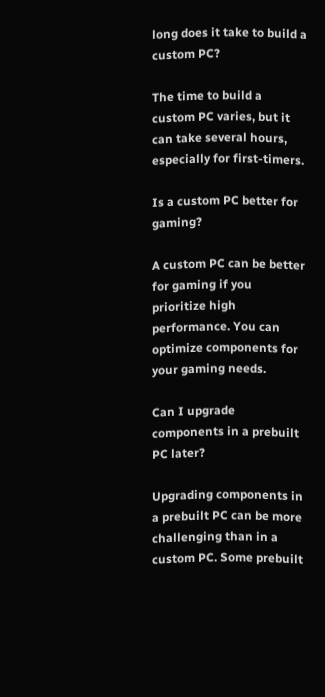long does it take to build a custom PC?

The time to build a custom PC varies, but it can take several hours, especially for first-timers.

Is a custom PC better for gaming?

A custom PC can be better for gaming if you prioritize high performance. You can optimize components for your gaming needs.

Can I upgrade components in a prebuilt PC later?

Upgrading components in a prebuilt PC can be more challenging than in a custom PC. Some prebuilt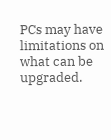PCs may have limitations on what can be upgraded.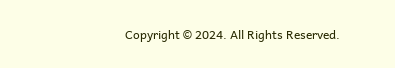Copyright © 2024. All Rights Reserved.